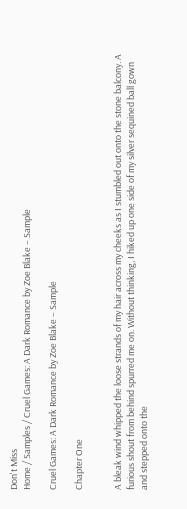Don't Miss
Home / Samples / Cruel Games: A Dark Romance by Zoe Blake – Sample

Cruel Games: A Dark Romance by Zoe Blake – Sample

Chapter One


A bleak wind whipped the loose strands of my hair across my cheeks as I stumbled out onto the stone balcony. A furious shout from behind spurred me on. Without thinking, I hiked up one side of my silver sequined ball gown and stepped onto the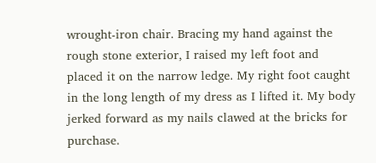wrought-iron chair. Bracing my hand against the rough stone exterior, I raised my left foot and placed it on the narrow ledge. My right foot caught in the long length of my dress as I lifted it. My body jerked forward as my nails clawed at the bricks for purchase.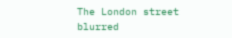The London street blurred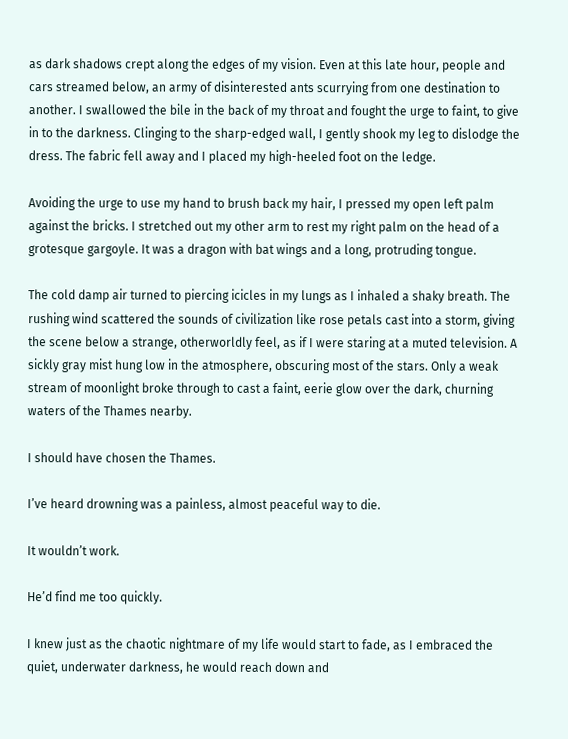as dark shadows crept along the edges of my vision. Even at this late hour, people and cars streamed below, an army of disinterested ants scurrying from one destination to another. I swallowed the bile in the back of my throat and fought the urge to faint, to give in to the darkness. Clinging to the sharp-edged wall, I gently shook my leg to dislodge the dress. The fabric fell away and I placed my high-heeled foot on the ledge.

Avoiding the urge to use my hand to brush back my hair, I pressed my open left palm against the bricks. I stretched out my other arm to rest my right palm on the head of a grotesque gargoyle. It was a dragon with bat wings and a long, protruding tongue.

The cold damp air turned to piercing icicles in my lungs as I inhaled a shaky breath. The rushing wind scattered the sounds of civilization like rose petals cast into a storm, giving the scene below a strange, otherworldly feel, as if I were staring at a muted television. A sickly gray mist hung low in the atmosphere, obscuring most of the stars. Only a weak stream of moonlight broke through to cast a faint, eerie glow over the dark, churning waters of the Thames nearby.

I should have chosen the Thames.

I’ve heard drowning was a painless, almost peaceful way to die.

It wouldn’t work.

He’d find me too quickly.

I knew just as the chaotic nightmare of my life would start to fade, as I embraced the quiet, underwater darkness, he would reach down and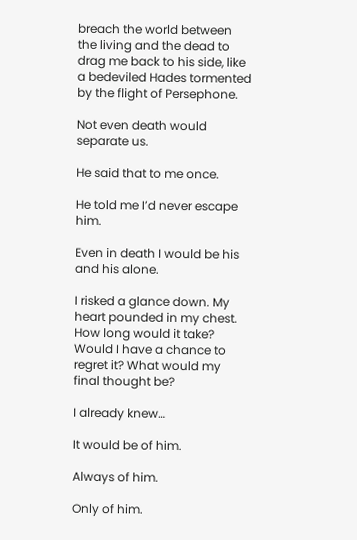breach the world between the living and the dead to drag me back to his side, like a bedeviled Hades tormented by the flight of Persephone.

Not even death would separate us.

He said that to me once.

He told me I’d never escape him.

Even in death I would be his and his alone.

I risked a glance down. My heart pounded in my chest. How long would it take? Would I have a chance to regret it? What would my final thought be?

I already knew…

It would be of him.

Always of him.

Only of him.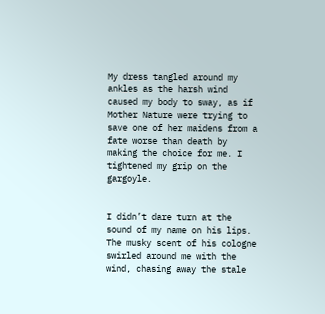My dress tangled around my ankles as the harsh wind caused my body to sway, as if Mother Nature were trying to save one of her maidens from a fate worse than death by making the choice for me. I tightened my grip on the gargoyle.


I didn’t dare turn at the sound of my name on his lips. The musky scent of his cologne swirled around me with the wind, chasing away the stale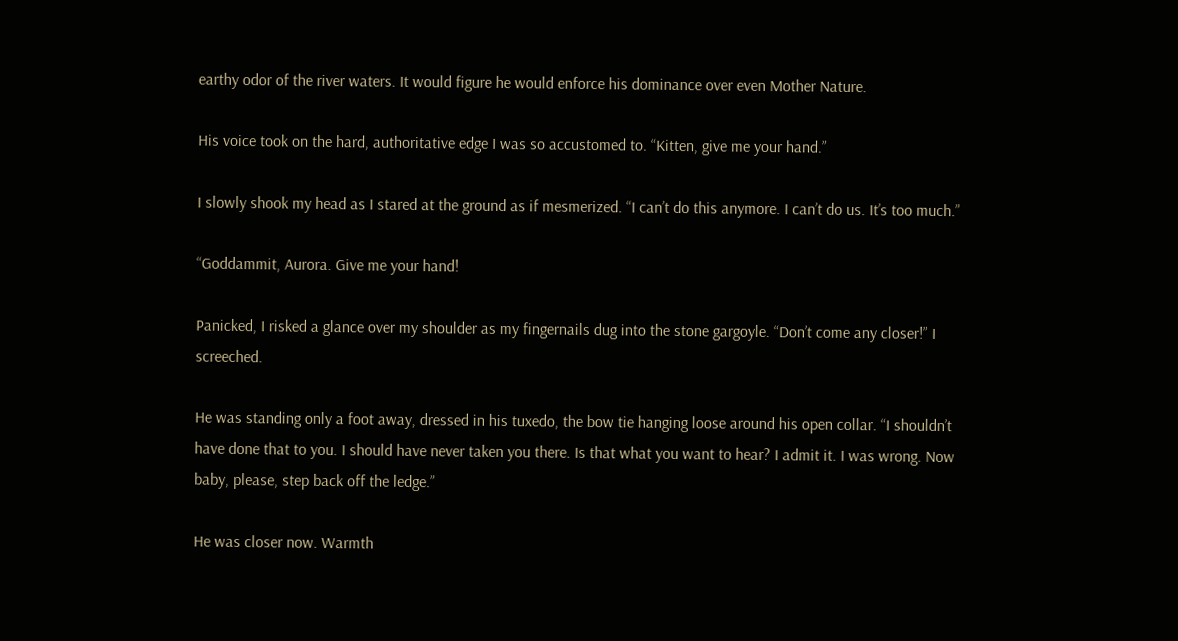earthy odor of the river waters. It would figure he would enforce his dominance over even Mother Nature.

His voice took on the hard, authoritative edge I was so accustomed to. “Kitten, give me your hand.”

I slowly shook my head as I stared at the ground as if mesmerized. “I can’t do this anymore. I can’t do us. It’s too much.”

“Goddammit, Aurora. Give me your hand!

Panicked, I risked a glance over my shoulder as my fingernails dug into the stone gargoyle. “Don’t come any closer!” I screeched.

He was standing only a foot away, dressed in his tuxedo, the bow tie hanging loose around his open collar. “I shouldn’t have done that to you. I should have never taken you there. Is that what you want to hear? I admit it. I was wrong. Now baby, please, step back off the ledge.”

He was closer now. Warmth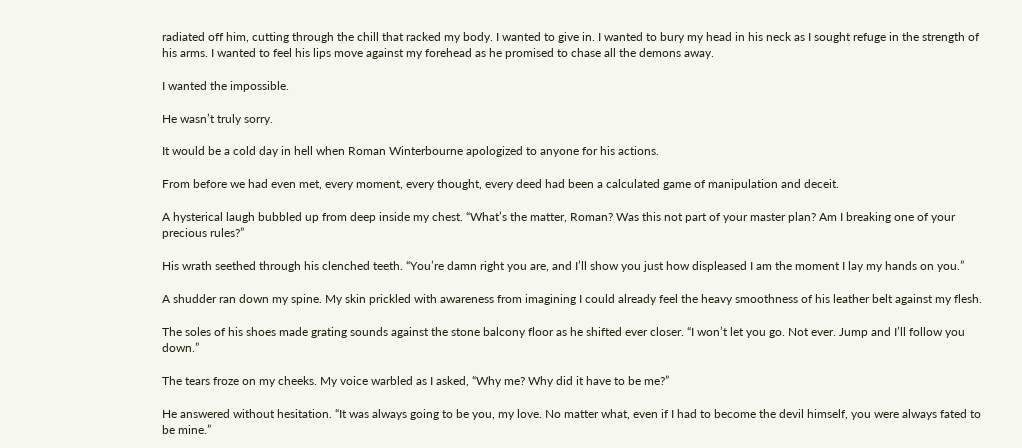radiated off him, cutting through the chill that racked my body. I wanted to give in. I wanted to bury my head in his neck as I sought refuge in the strength of his arms. I wanted to feel his lips move against my forehead as he promised to chase all the demons away.

I wanted the impossible.

He wasn’t truly sorry.

It would be a cold day in hell when Roman Winterbourne apologized to anyone for his actions.

From before we had even met, every moment, every thought, every deed had been a calculated game of manipulation and deceit.

A hysterical laugh bubbled up from deep inside my chest. “What’s the matter, Roman? Was this not part of your master plan? Am I breaking one of your precious rules?”

His wrath seethed through his clenched teeth. “You’re damn right you are, and I’ll show you just how displeased I am the moment I lay my hands on you.”

A shudder ran down my spine. My skin prickled with awareness from imagining I could already feel the heavy smoothness of his leather belt against my flesh.

The soles of his shoes made grating sounds against the stone balcony floor as he shifted ever closer. “I won’t let you go. Not ever. Jump and I’ll follow you down.”

The tears froze on my cheeks. My voice warbled as I asked, “Why me? Why did it have to be me?”

He answered without hesitation. “It was always going to be you, my love. No matter what, even if I had to become the devil himself, you were always fated to be mine.”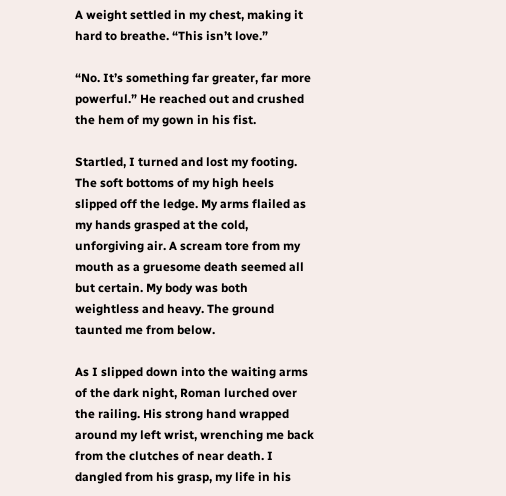A weight settled in my chest, making it hard to breathe. “This isn’t love.”

“No. It’s something far greater, far more powerful.” He reached out and crushed the hem of my gown in his fist.

Startled, I turned and lost my footing. The soft bottoms of my high heels slipped off the ledge. My arms flailed as my hands grasped at the cold, unforgiving air. A scream tore from my mouth as a gruesome death seemed all but certain. My body was both weightless and heavy. The ground taunted me from below.

As I slipped down into the waiting arms of the dark night, Roman lurched over the railing. His strong hand wrapped around my left wrist, wrenching me back from the clutches of near death. I dangled from his grasp, my life in his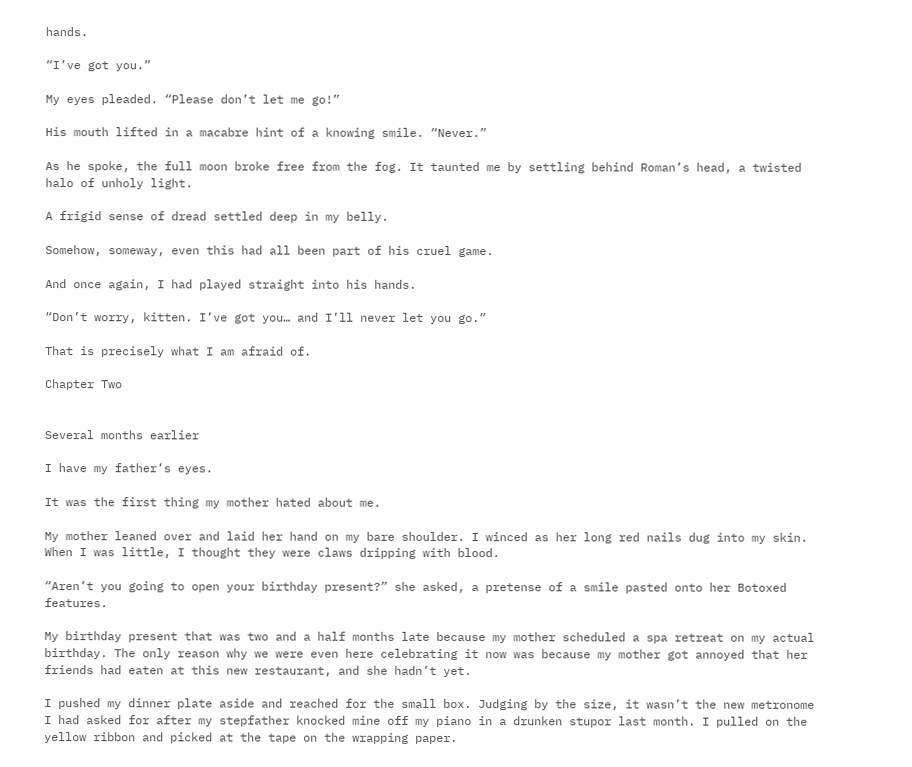hands.

“I’ve got you.”

My eyes pleaded. “Please don’t let me go!”

His mouth lifted in a macabre hint of a knowing smile. “Never.”

As he spoke, the full moon broke free from the fog. It taunted me by settling behind Roman’s head, a twisted halo of unholy light.

A frigid sense of dread settled deep in my belly.

Somehow, someway, even this had all been part of his cruel game.

And once again, I had played straight into his hands.

“Don’t worry, kitten. I’ve got you… and I’ll never let you go.”

That is precisely what I am afraid of.

Chapter Two


Several months earlier

I have my father’s eyes.

It was the first thing my mother hated about me.

My mother leaned over and laid her hand on my bare shoulder. I winced as her long red nails dug into my skin. When I was little, I thought they were claws dripping with blood.

“Aren’t you going to open your birthday present?” she asked, a pretense of a smile pasted onto her Botoxed features.

My birthday present that was two and a half months late because my mother scheduled a spa retreat on my actual birthday. The only reason why we were even here celebrating it now was because my mother got annoyed that her friends had eaten at this new restaurant, and she hadn’t yet.

I pushed my dinner plate aside and reached for the small box. Judging by the size, it wasn’t the new metronome I had asked for after my stepfather knocked mine off my piano in a drunken stupor last month. I pulled on the yellow ribbon and picked at the tape on the wrapping paper.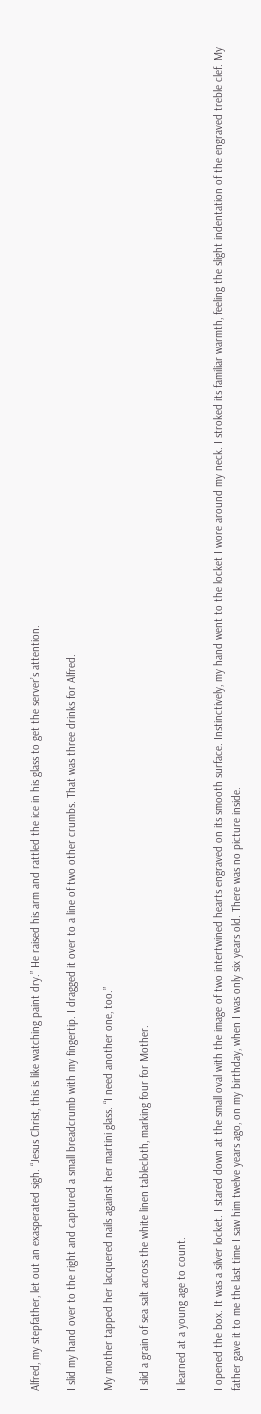Alfred, my stepfather, let out an exasperated sigh. “Jesus Christ, this is like watching paint dry.” He raised his arm and rattled the ice in his glass to get the server’s attention.

I slid my hand over to the right and captured a small breadcrumb with my fingertip. I dragged it over to a line of two other crumbs. That was three drinks for Alfred.

My mother tapped her lacquered nails against her martini glass. “I need another one, too.”

I slid a grain of sea salt across the white linen tablecloth, marking four for Mother.

I learned at a young age to count.

I opened the box. It was a silver locket. I stared down at the small oval with the image of two intertwined hearts engraved on its smooth surface. Instinctively, my hand went to the locket I wore around my neck. I stroked its familiar warmth, feeling the slight indentation of the engraved treble clef. My father gave it to me the last time I saw him twelve years ago, on my birthday, when I was only six years old. There was no picture inside.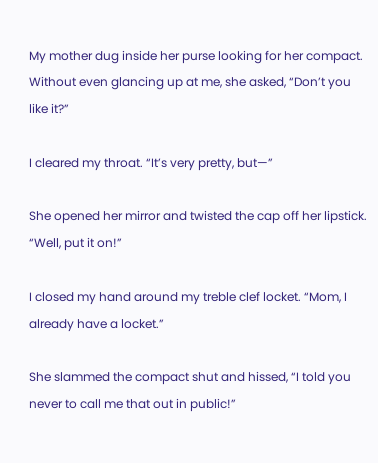My mother dug inside her purse looking for her compact. Without even glancing up at me, she asked, “Don’t you like it?”

I cleared my throat. “It’s very pretty, but—”

She opened her mirror and twisted the cap off her lipstick. “Well, put it on!”

I closed my hand around my treble clef locket. “Mom, I already have a locket.”

She slammed the compact shut and hissed, “I told you never to call me that out in public!”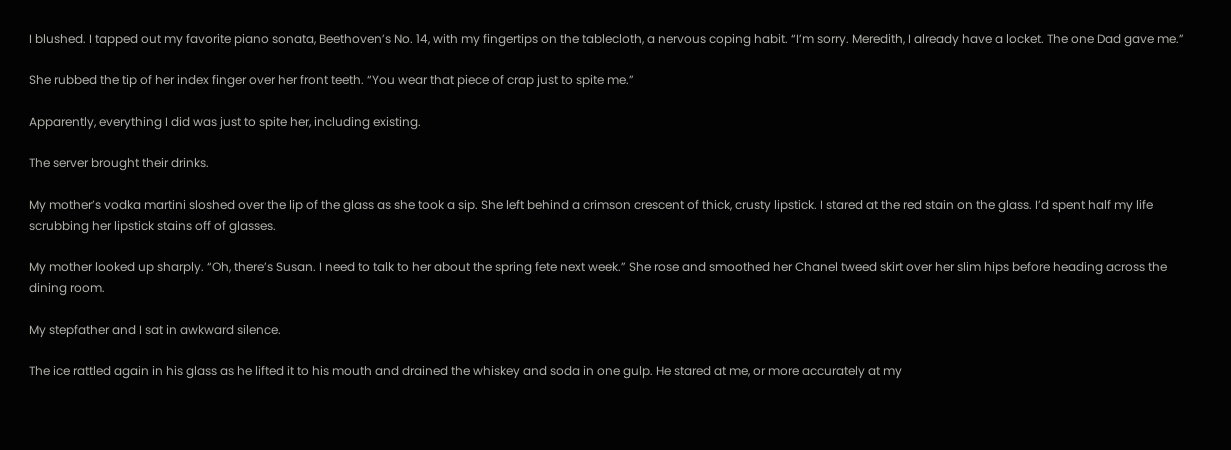I blushed. I tapped out my favorite piano sonata, Beethoven’s No. 14, with my fingertips on the tablecloth, a nervous coping habit. “I’m sorry. Meredith, I already have a locket. The one Dad gave me.”

She rubbed the tip of her index finger over her front teeth. “You wear that piece of crap just to spite me.”

Apparently, everything I did was just to spite her, including existing.

The server brought their drinks.

My mother’s vodka martini sloshed over the lip of the glass as she took a sip. She left behind a crimson crescent of thick, crusty lipstick. I stared at the red stain on the glass. I’d spent half my life scrubbing her lipstick stains off of glasses.

My mother looked up sharply. “Oh, there’s Susan. I need to talk to her about the spring fete next week.” She rose and smoothed her Chanel tweed skirt over her slim hips before heading across the dining room.

My stepfather and I sat in awkward silence.

The ice rattled again in his glass as he lifted it to his mouth and drained the whiskey and soda in one gulp. He stared at me, or more accurately at my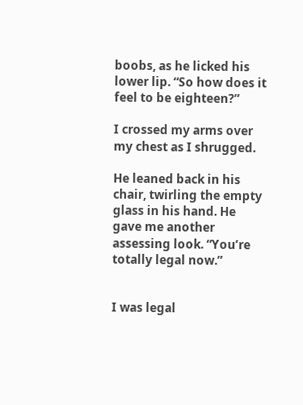boobs, as he licked his lower lip. “So how does it feel to be eighteen?”

I crossed my arms over my chest as I shrugged.

He leaned back in his chair, twirling the empty glass in his hand. He gave me another assessing look. “You’re totally legal now.”


I was legal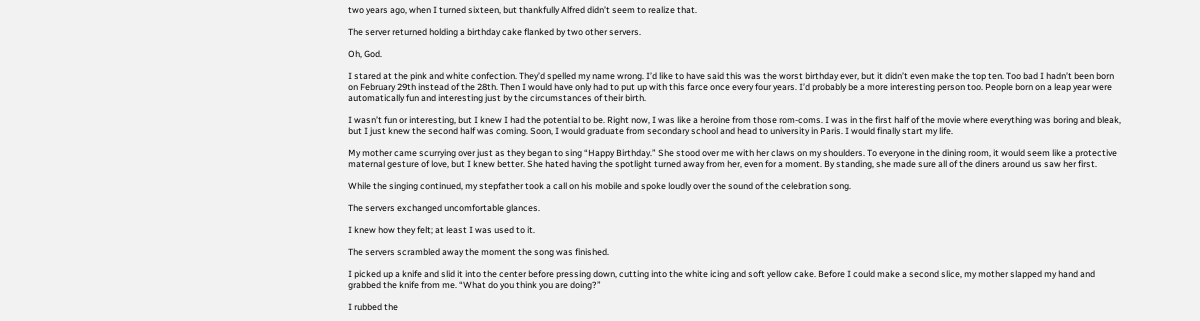two years ago, when I turned sixteen, but thankfully Alfred didn’t seem to realize that.

The server returned holding a birthday cake flanked by two other servers.

Oh, God.

I stared at the pink and white confection. They’d spelled my name wrong. I’d like to have said this was the worst birthday ever, but it didn’t even make the top ten. Too bad I hadn’t been born on February 29th instead of the 28th. Then I would have only had to put up with this farce once every four years. I’d probably be a more interesting person too. People born on a leap year were automatically fun and interesting just by the circumstances of their birth.

I wasn’t fun or interesting, but I knew I had the potential to be. Right now, I was like a heroine from those rom-coms. I was in the first half of the movie where everything was boring and bleak, but I just knew the second half was coming. Soon, I would graduate from secondary school and head to university in Paris. I would finally start my life.

My mother came scurrying over just as they began to sing “Happy Birthday.” She stood over me with her claws on my shoulders. To everyone in the dining room, it would seem like a protective maternal gesture of love, but I knew better. She hated having the spotlight turned away from her, even for a moment. By standing, she made sure all of the diners around us saw her first.

While the singing continued, my stepfather took a call on his mobile and spoke loudly over the sound of the celebration song.

The servers exchanged uncomfortable glances.

I knew how they felt; at least I was used to it.

The servers scrambled away the moment the song was finished.

I picked up a knife and slid it into the center before pressing down, cutting into the white icing and soft yellow cake. Before I could make a second slice, my mother slapped my hand and grabbed the knife from me. “What do you think you are doing?”

I rubbed the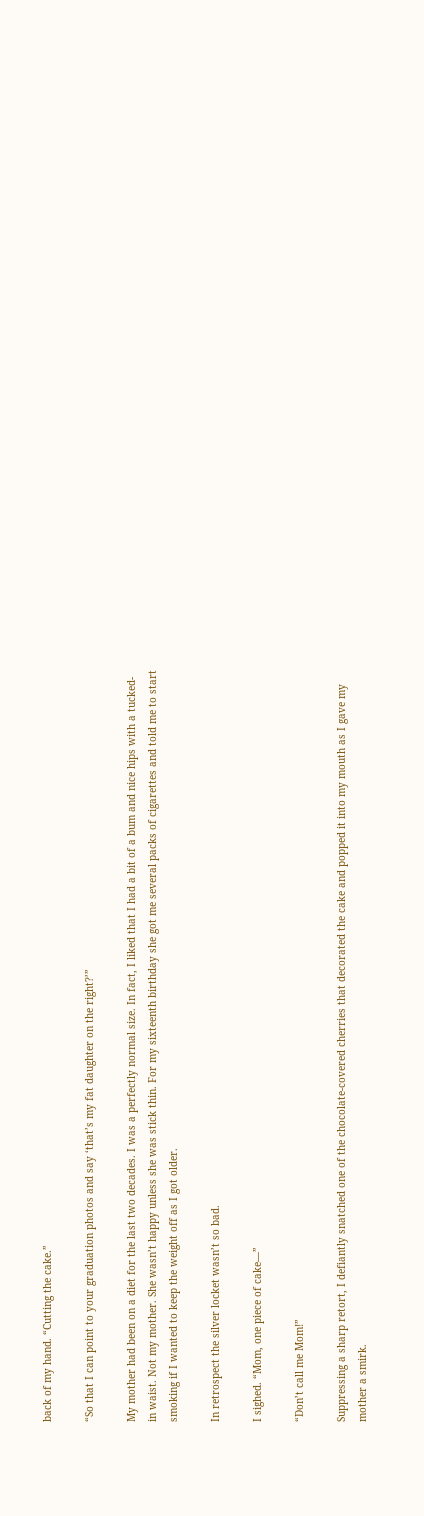back of my hand. “Cutting the cake.”

“So that I can point to your graduation photos and say ‘that’s my fat daughter on the right?’”

My mother had been on a diet for the last two decades. I was a perfectly normal size. In fact, I liked that I had a bit of a bum and nice hips with a tucked-in waist. Not my mother. She wasn’t happy unless she was stick thin. For my sixteenth birthday she got me several packs of cigarettes and told me to start smoking if I wanted to keep the weight off as I got older.

In retrospect the silver locket wasn’t so bad.

I sighed. “Mom, one piece of cake—”

“Don’t call me Mom!”

Suppressing a sharp retort, I defiantly snatched one of the chocolate-covered cherries that decorated the cake and popped it into my mouth as I gave my mother a smirk.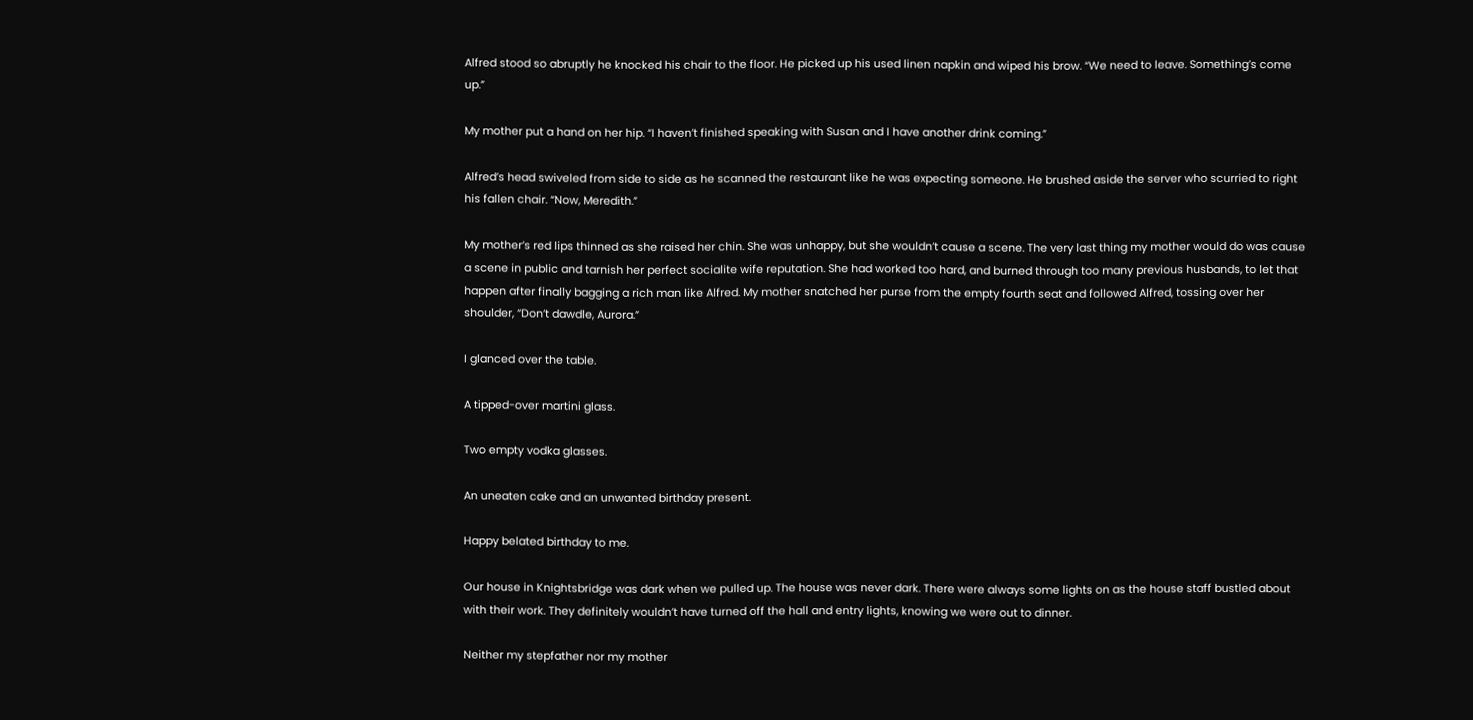Alfred stood so abruptly he knocked his chair to the floor. He picked up his used linen napkin and wiped his brow. “We need to leave. Something’s come up.”

My mother put a hand on her hip. “I haven’t finished speaking with Susan and I have another drink coming.”

Alfred’s head swiveled from side to side as he scanned the restaurant like he was expecting someone. He brushed aside the server who scurried to right his fallen chair. “Now, Meredith.”

My mother’s red lips thinned as she raised her chin. She was unhappy, but she wouldn’t cause a scene. The very last thing my mother would do was cause a scene in public and tarnish her perfect socialite wife reputation. She had worked too hard, and burned through too many previous husbands, to let that happen after finally bagging a rich man like Alfred. My mother snatched her purse from the empty fourth seat and followed Alfred, tossing over her shoulder, “Don’t dawdle, Aurora.”

I glanced over the table.

A tipped-over martini glass.

Two empty vodka glasses.

An uneaten cake and an unwanted birthday present.

Happy belated birthday to me.

Our house in Knightsbridge was dark when we pulled up. The house was never dark. There were always some lights on as the house staff bustled about with their work. They definitely wouldn’t have turned off the hall and entry lights, knowing we were out to dinner.

Neither my stepfather nor my mother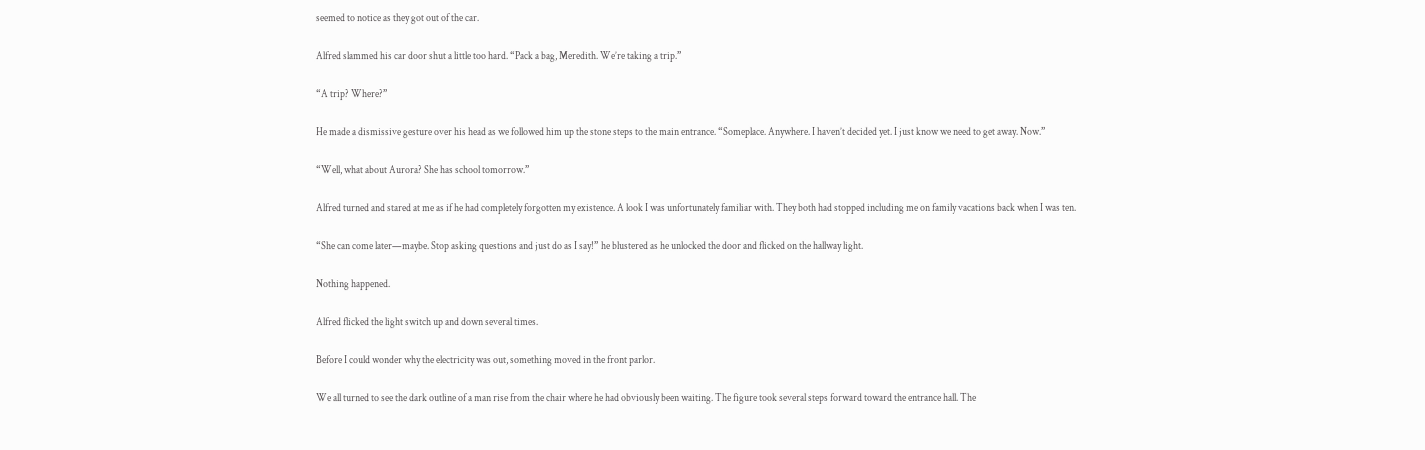seemed to notice as they got out of the car.

Alfred slammed his car door shut a little too hard. “Pack a bag, Meredith. We’re taking a trip.”

“A trip? Where?”

He made a dismissive gesture over his head as we followed him up the stone steps to the main entrance. “Someplace. Anywhere. I haven’t decided yet. I just know we need to get away. Now.”

“Well, what about Aurora? She has school tomorrow.”

Alfred turned and stared at me as if he had completely forgotten my existence. A look I was unfortunately familiar with. They both had stopped including me on family vacations back when I was ten.

“She can come later—maybe. Stop asking questions and just do as I say!” he blustered as he unlocked the door and flicked on the hallway light.

Nothing happened.

Alfred flicked the light switch up and down several times.

Before I could wonder why the electricity was out, something moved in the front parlor.

We all turned to see the dark outline of a man rise from the chair where he had obviously been waiting. The figure took several steps forward toward the entrance hall. The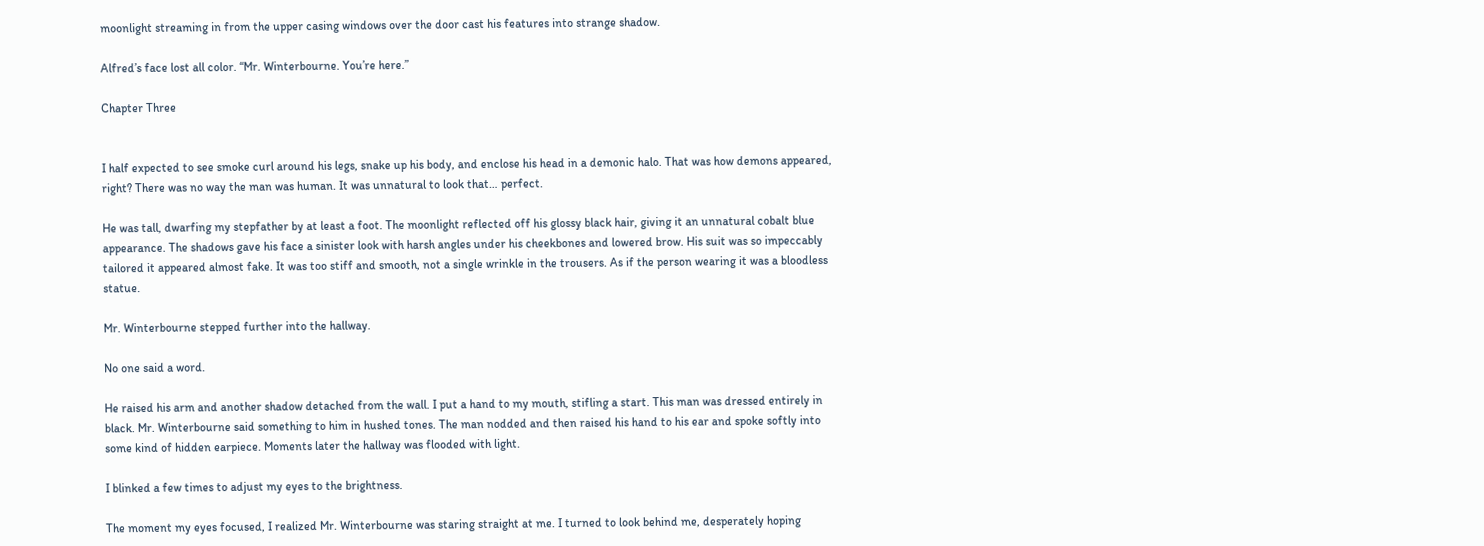moonlight streaming in from the upper casing windows over the door cast his features into strange shadow.

Alfred’s face lost all color. “Mr. Winterbourne. You’re here.”

Chapter Three


I half expected to see smoke curl around his legs, snake up his body, and enclose his head in a demonic halo. That was how demons appeared, right? There was no way the man was human. It was unnatural to look that… perfect.

He was tall, dwarfing my stepfather by at least a foot. The moonlight reflected off his glossy black hair, giving it an unnatural cobalt blue appearance. The shadows gave his face a sinister look with harsh angles under his cheekbones and lowered brow. His suit was so impeccably tailored it appeared almost fake. It was too stiff and smooth, not a single wrinkle in the trousers. As if the person wearing it was a bloodless statue.

Mr. Winterbourne stepped further into the hallway.

No one said a word.

He raised his arm and another shadow detached from the wall. I put a hand to my mouth, stifling a start. This man was dressed entirely in black. Mr. Winterbourne said something to him in hushed tones. The man nodded and then raised his hand to his ear and spoke softly into some kind of hidden earpiece. Moments later the hallway was flooded with light.

I blinked a few times to adjust my eyes to the brightness.

The moment my eyes focused, I realized Mr. Winterbourne was staring straight at me. I turned to look behind me, desperately hoping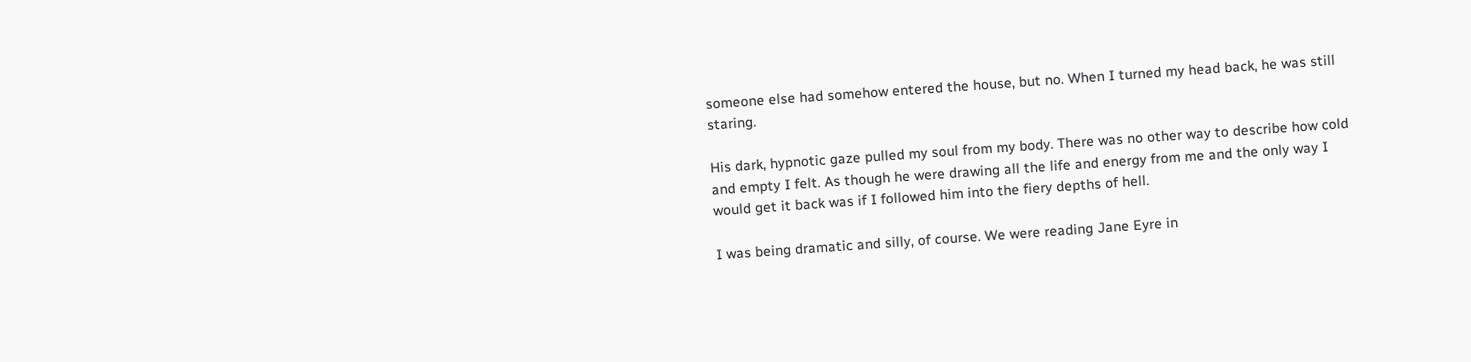someone else had somehow entered the house, but no. When I turned my head back, he was still staring.

His dark, hypnotic gaze pulled my soul from my body. There was no other way to describe how cold and empty I felt. As though he were drawing all the life and energy from me and the only way I would get it back was if I followed him into the fiery depths of hell.

I was being dramatic and silly, of course. We were reading Jane Eyre in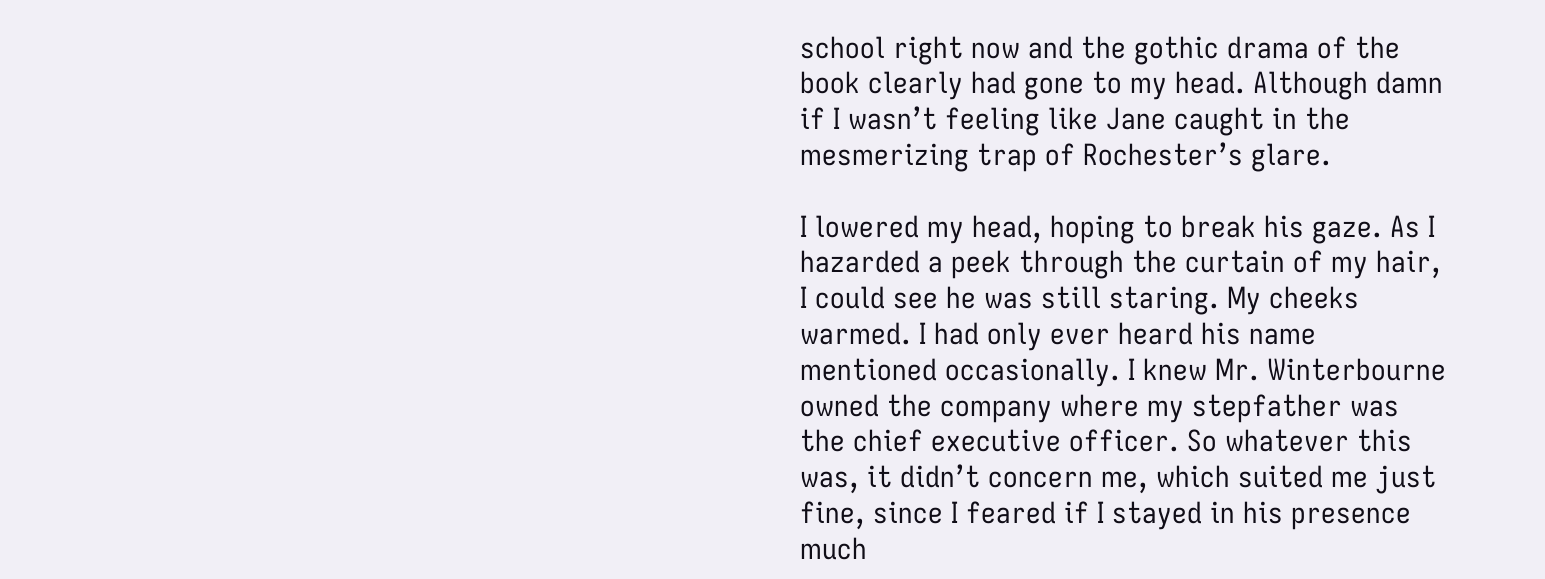school right now and the gothic drama of the book clearly had gone to my head. Although damn if I wasn’t feeling like Jane caught in the mesmerizing trap of Rochester’s glare.

I lowered my head, hoping to break his gaze. As I hazarded a peek through the curtain of my hair, I could see he was still staring. My cheeks warmed. I had only ever heard his name mentioned occasionally. I knew Mr. Winterbourne owned the company where my stepfather was the chief executive officer. So whatever this was, it didn’t concern me, which suited me just fine, since I feared if I stayed in his presence much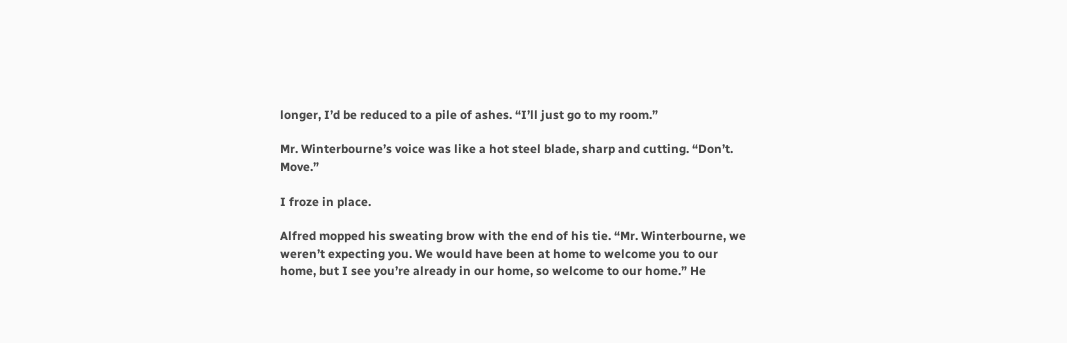longer, I’d be reduced to a pile of ashes. “I’ll just go to my room.”

Mr. Winterbourne’s voice was like a hot steel blade, sharp and cutting. “Don’t. Move.”

I froze in place.

Alfred mopped his sweating brow with the end of his tie. “Mr. Winterbourne, we weren’t expecting you. We would have been at home to welcome you to our home, but I see you’re already in our home, so welcome to our home.” He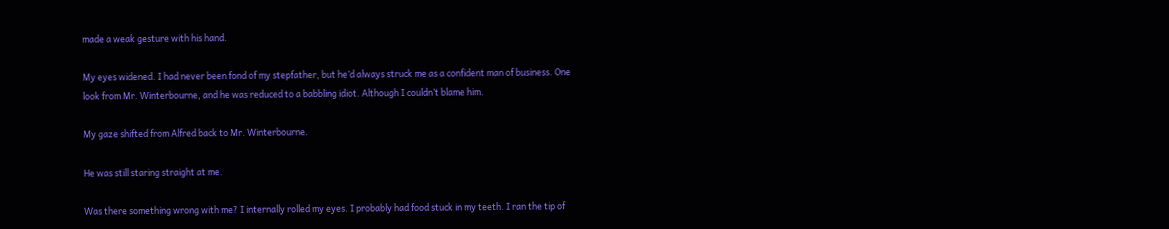made a weak gesture with his hand.

My eyes widened. I had never been fond of my stepfather, but he’d always struck me as a confident man of business. One look from Mr. Winterbourne, and he was reduced to a babbling idiot. Although I couldn’t blame him.

My gaze shifted from Alfred back to Mr. Winterbourne.

He was still staring straight at me.

Was there something wrong with me? I internally rolled my eyes. I probably had food stuck in my teeth. I ran the tip of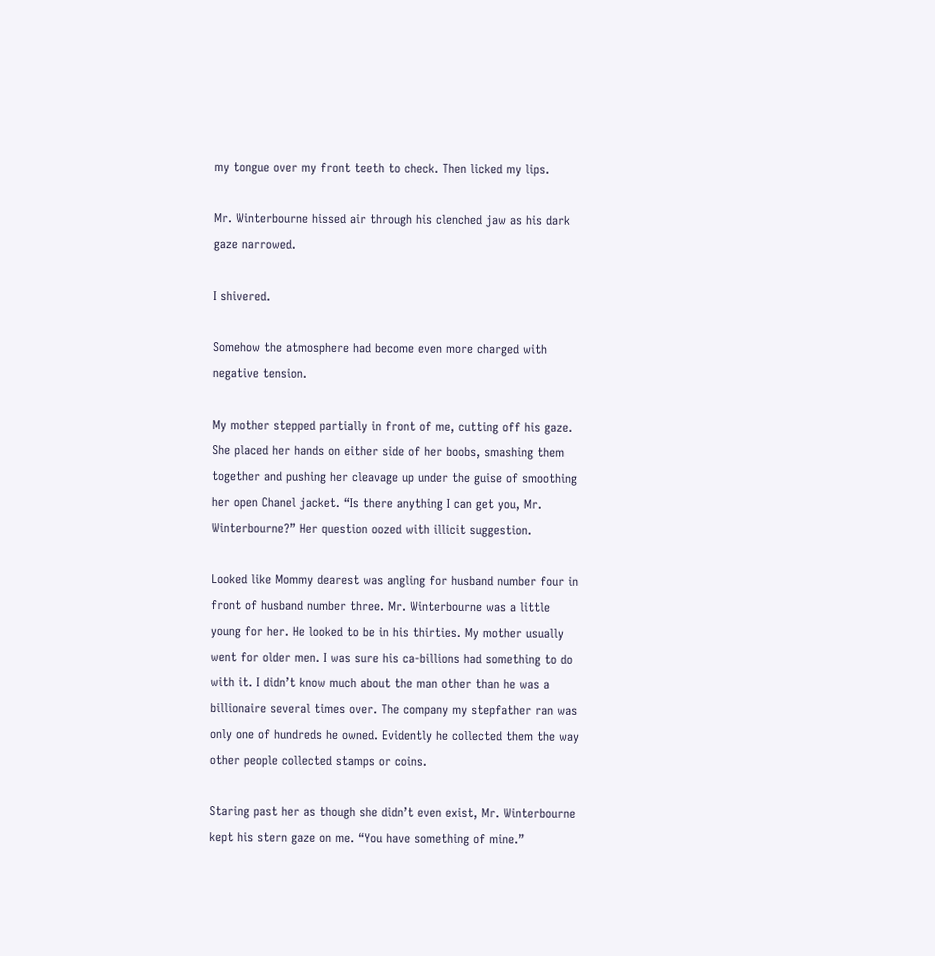my tongue over my front teeth to check. Then licked my lips.

Mr. Winterbourne hissed air through his clenched jaw as his dark gaze narrowed.

I shivered.

Somehow the atmosphere had become even more charged with negative tension.

My mother stepped partially in front of me, cutting off his gaze. She placed her hands on either side of her boobs, smashing them together and pushing her cleavage up under the guise of smoothing her open Chanel jacket. “Is there anything I can get you, Mr. Winterbourne?” Her question oozed with illicit suggestion.

Looked like Mommy dearest was angling for husband number four in front of husband number three. Mr. Winterbourne was a little young for her. He looked to be in his thirties. My mother usually went for older men. I was sure his ca-billions had something to do with it. I didn’t know much about the man other than he was a billionaire several times over. The company my stepfather ran was only one of hundreds he owned. Evidently he collected them the way other people collected stamps or coins.

Staring past her as though she didn’t even exist, Mr. Winterbourne kept his stern gaze on me. “You have something of mine.”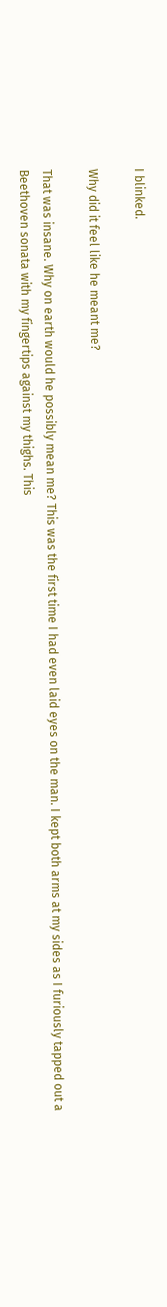I blinked.

Why did it feel like he meant me?

That was insane. Why on earth would he possibly mean me? This was the first time I had even laid eyes on the man. I kept both arms at my sides as I furiously tapped out a Beethoven sonata with my fingertips against my thighs. This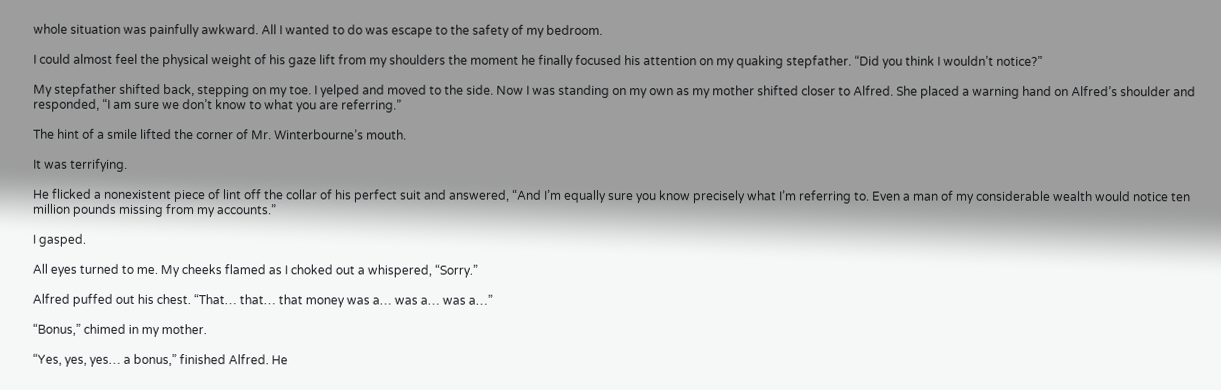whole situation was painfully awkward. All I wanted to do was escape to the safety of my bedroom.

I could almost feel the physical weight of his gaze lift from my shoulders the moment he finally focused his attention on my quaking stepfather. “Did you think I wouldn’t notice?”

My stepfather shifted back, stepping on my toe. I yelped and moved to the side. Now I was standing on my own as my mother shifted closer to Alfred. She placed a warning hand on Alfred’s shoulder and responded, “I am sure we don’t know to what you are referring.”

The hint of a smile lifted the corner of Mr. Winterbourne’s mouth.

It was terrifying.

He flicked a nonexistent piece of lint off the collar of his perfect suit and answered, “And I’m equally sure you know precisely what I’m referring to. Even a man of my considerable wealth would notice ten million pounds missing from my accounts.”

I gasped.

All eyes turned to me. My cheeks flamed as I choked out a whispered, “Sorry.”

Alfred puffed out his chest. “That… that… that money was a… was a… was a…”

“Bonus,” chimed in my mother.

“Yes, yes, yes… a bonus,” finished Alfred. He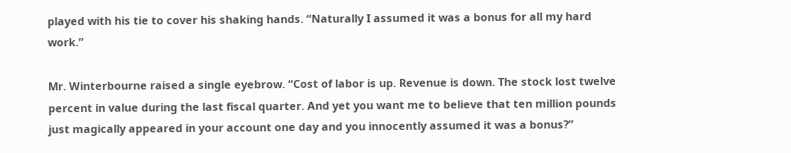played with his tie to cover his shaking hands. “Naturally I assumed it was a bonus for all my hard work.”

Mr. Winterbourne raised a single eyebrow. “Cost of labor is up. Revenue is down. The stock lost twelve percent in value during the last fiscal quarter. And yet you want me to believe that ten million pounds just magically appeared in your account one day and you innocently assumed it was a bonus?”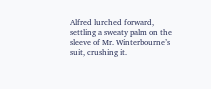Alfred lurched forward, settling a sweaty palm on the sleeve of Mr. Winterbourne’s suit, crushing it.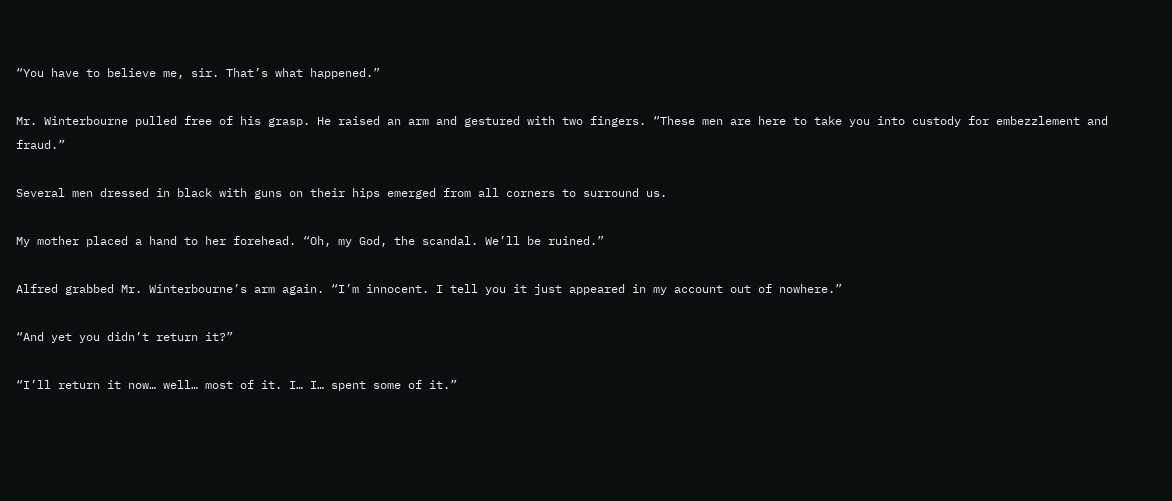“You have to believe me, sir. That’s what happened.”

Mr. Winterbourne pulled free of his grasp. He raised an arm and gestured with two fingers. “These men are here to take you into custody for embezzlement and fraud.”

Several men dressed in black with guns on their hips emerged from all corners to surround us.

My mother placed a hand to her forehead. “Oh, my God, the scandal. We’ll be ruined.”

Alfred grabbed Mr. Winterbourne’s arm again. “I’m innocent. I tell you it just appeared in my account out of nowhere.”

“And yet you didn’t return it?”

“I’ll return it now… well… most of it. I… I… spent some of it.”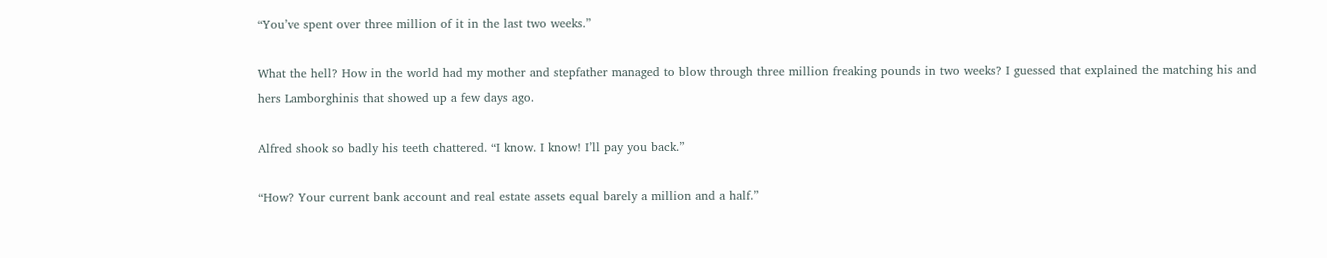“You’ve spent over three million of it in the last two weeks.”

What the hell? How in the world had my mother and stepfather managed to blow through three million freaking pounds in two weeks? I guessed that explained the matching his and hers Lamborghinis that showed up a few days ago.

Alfred shook so badly his teeth chattered. “I know. I know! I’ll pay you back.”

“How? Your current bank account and real estate assets equal barely a million and a half.”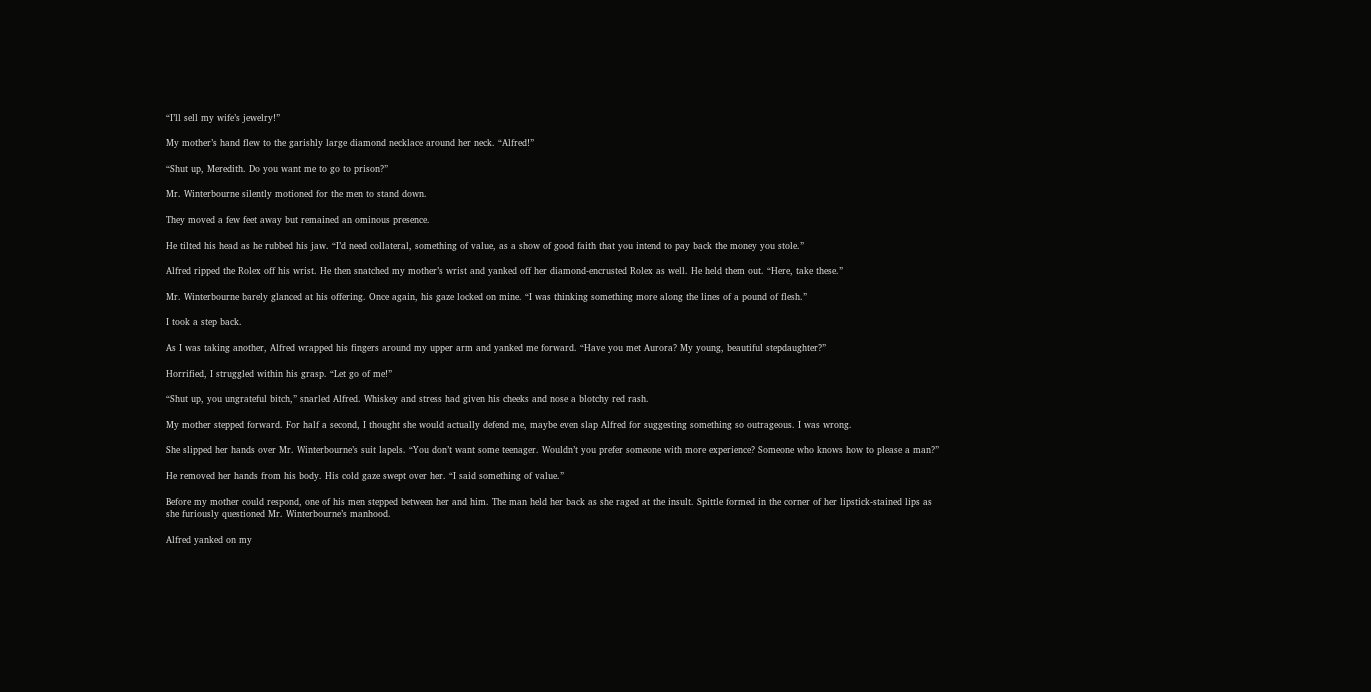“I’ll sell my wife’s jewelry!”

My mother’s hand flew to the garishly large diamond necklace around her neck. “Alfred!”

“Shut up, Meredith. Do you want me to go to prison?”

Mr. Winterbourne silently motioned for the men to stand down.

They moved a few feet away but remained an ominous presence.

He tilted his head as he rubbed his jaw. “I’d need collateral, something of value, as a show of good faith that you intend to pay back the money you stole.”

Alfred ripped the Rolex off his wrist. He then snatched my mother’s wrist and yanked off her diamond-encrusted Rolex as well. He held them out. “Here, take these.”

Mr. Winterbourne barely glanced at his offering. Once again, his gaze locked on mine. “I was thinking something more along the lines of a pound of flesh.”

I took a step back.

As I was taking another, Alfred wrapped his fingers around my upper arm and yanked me forward. “Have you met Aurora? My young, beautiful stepdaughter?”

Horrified, I struggled within his grasp. “Let go of me!”

“Shut up, you ungrateful bitch,” snarled Alfred. Whiskey and stress had given his cheeks and nose a blotchy red rash.

My mother stepped forward. For half a second, I thought she would actually defend me, maybe even slap Alfred for suggesting something so outrageous. I was wrong.

She slipped her hands over Mr. Winterbourne’s suit lapels. “You don’t want some teenager. Wouldn’t you prefer someone with more experience? Someone who knows how to please a man?”

He removed her hands from his body. His cold gaze swept over her. “I said something of value.”

Before my mother could respond, one of his men stepped between her and him. The man held her back as she raged at the insult. Spittle formed in the corner of her lipstick-stained lips as she furiously questioned Mr. Winterbourne’s manhood.

Alfred yanked on my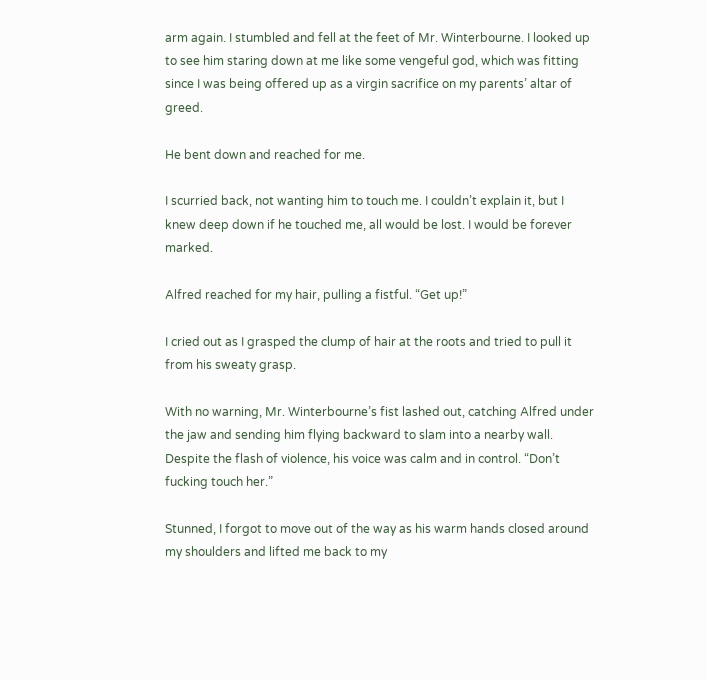arm again. I stumbled and fell at the feet of Mr. Winterbourne. I looked up to see him staring down at me like some vengeful god, which was fitting since I was being offered up as a virgin sacrifice on my parents’ altar of greed.

He bent down and reached for me.

I scurried back, not wanting him to touch me. I couldn’t explain it, but I knew deep down if he touched me, all would be lost. I would be forever marked.

Alfred reached for my hair, pulling a fistful. “Get up!”

I cried out as I grasped the clump of hair at the roots and tried to pull it from his sweaty grasp.

With no warning, Mr. Winterbourne’s fist lashed out, catching Alfred under the jaw and sending him flying backward to slam into a nearby wall. Despite the flash of violence, his voice was calm and in control. “Don’t fucking touch her.”

Stunned, I forgot to move out of the way as his warm hands closed around my shoulders and lifted me back to my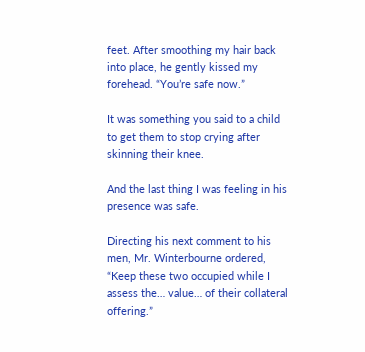feet. After smoothing my hair back into place, he gently kissed my forehead. “You’re safe now.”

It was something you said to a child to get them to stop crying after skinning their knee.

And the last thing I was feeling in his presence was safe.

Directing his next comment to his men, Mr. Winterbourne ordered, “Keep these two occupied while I assess the… value… of their collateral offering.”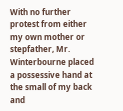With no further protest from either my own mother or stepfather, Mr. Winterbourne placed a possessive hand at the small of my back and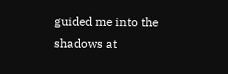guided me into the shadows at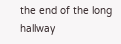the end of the long hallway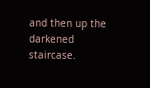and then up the darkened staircase.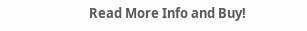Read More Info and Buy!